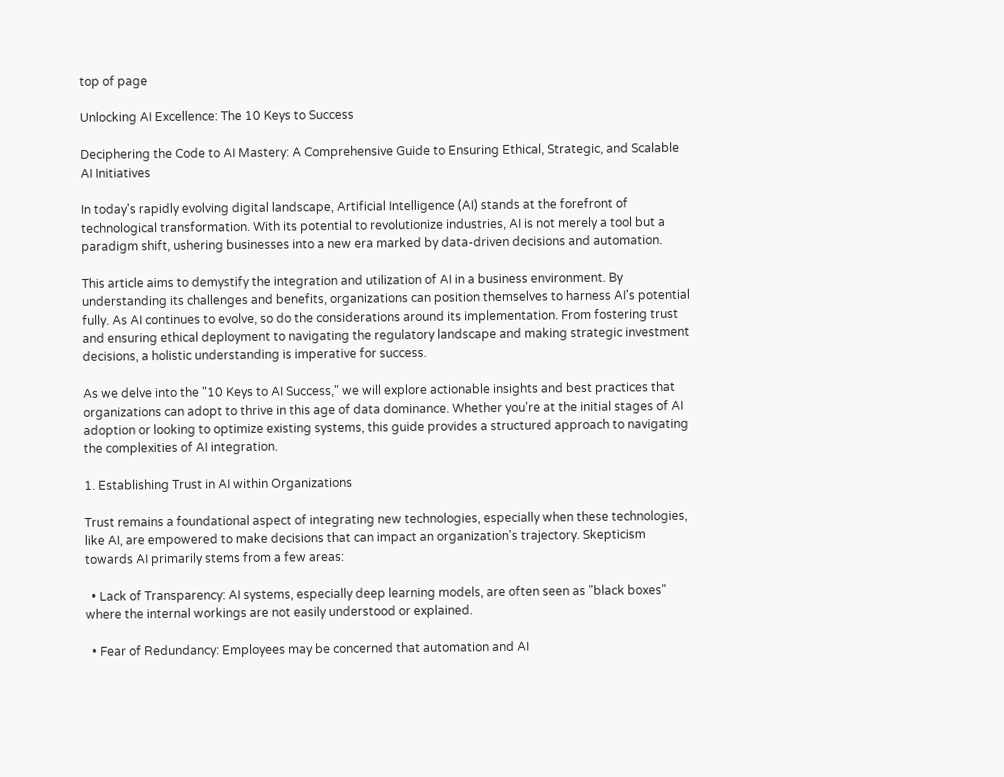top of page

Unlocking AI Excellence: The 10 Keys to Success

Deciphering the Code to AI Mastery: A Comprehensive Guide to Ensuring Ethical, Strategic, and Scalable AI Initiatives

In today's rapidly evolving digital landscape, Artificial Intelligence (AI) stands at the forefront of technological transformation. With its potential to revolutionize industries, AI is not merely a tool but a paradigm shift, ushering businesses into a new era marked by data-driven decisions and automation.

This article aims to demystify the integration and utilization of AI in a business environment. By understanding its challenges and benefits, organizations can position themselves to harness AI's potential fully. As AI continues to evolve, so do the considerations around its implementation. From fostering trust and ensuring ethical deployment to navigating the regulatory landscape and making strategic investment decisions, a holistic understanding is imperative for success.

As we delve into the "10 Keys to AI Success," we will explore actionable insights and best practices that organizations can adopt to thrive in this age of data dominance. Whether you're at the initial stages of AI adoption or looking to optimize existing systems, this guide provides a structured approach to navigating the complexities of AI integration.

1. Establishing Trust in AI within Organizations

Trust remains a foundational aspect of integrating new technologies, especially when these technologies, like AI, are empowered to make decisions that can impact an organization's trajectory. Skepticism towards AI primarily stems from a few areas:

  • Lack of Transparency: AI systems, especially deep learning models, are often seen as "black boxes" where the internal workings are not easily understood or explained.

  • Fear of Redundancy: Employees may be concerned that automation and AI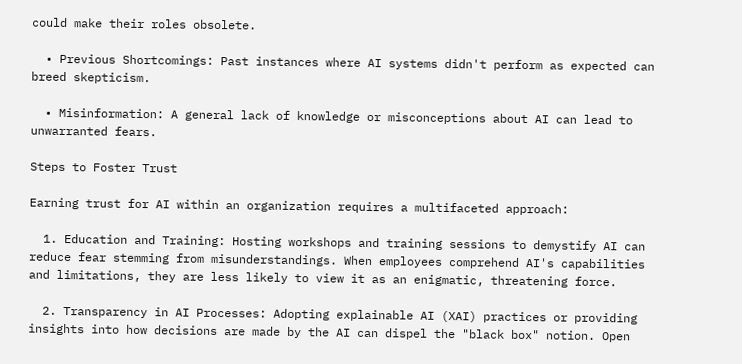could make their roles obsolete.

  • Previous Shortcomings: Past instances where AI systems didn't perform as expected can breed skepticism.

  • Misinformation: A general lack of knowledge or misconceptions about AI can lead to unwarranted fears.

Steps to Foster Trust

Earning trust for AI within an organization requires a multifaceted approach:

  1. Education and Training: Hosting workshops and training sessions to demystify AI can reduce fear stemming from misunderstandings. When employees comprehend AI's capabilities and limitations, they are less likely to view it as an enigmatic, threatening force.

  2. Transparency in AI Processes: Adopting explainable AI (XAI) practices or providing insights into how decisions are made by the AI can dispel the "black box" notion. Open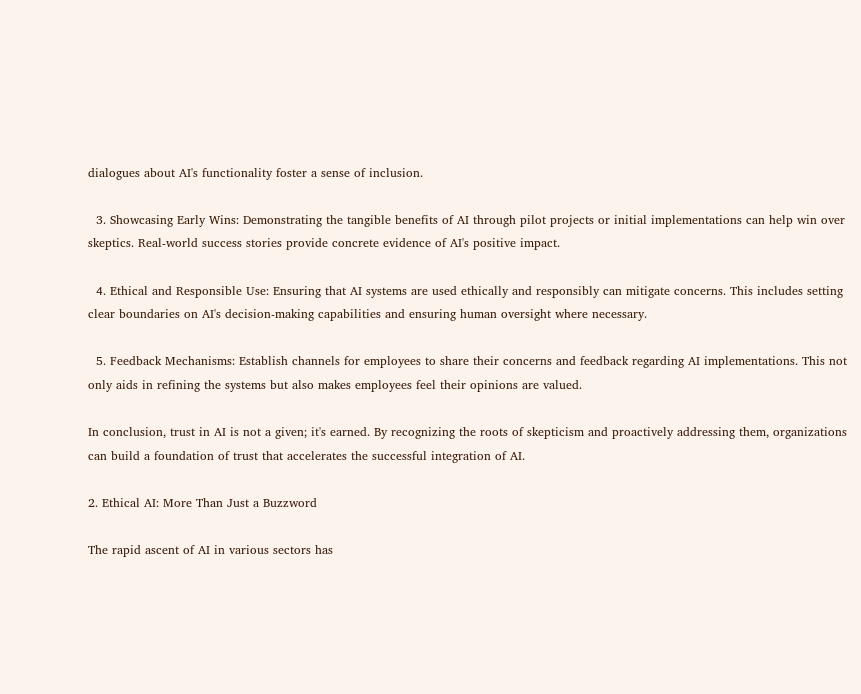dialogues about AI's functionality foster a sense of inclusion.

  3. Showcasing Early Wins: Demonstrating the tangible benefits of AI through pilot projects or initial implementations can help win over skeptics. Real-world success stories provide concrete evidence of AI's positive impact.

  4. Ethical and Responsible Use: Ensuring that AI systems are used ethically and responsibly can mitigate concerns. This includes setting clear boundaries on AI's decision-making capabilities and ensuring human oversight where necessary.

  5. Feedback Mechanisms: Establish channels for employees to share their concerns and feedback regarding AI implementations. This not only aids in refining the systems but also makes employees feel their opinions are valued.

In conclusion, trust in AI is not a given; it's earned. By recognizing the roots of skepticism and proactively addressing them, organizations can build a foundation of trust that accelerates the successful integration of AI.

2. Ethical AI: More Than Just a Buzzword

The rapid ascent of AI in various sectors has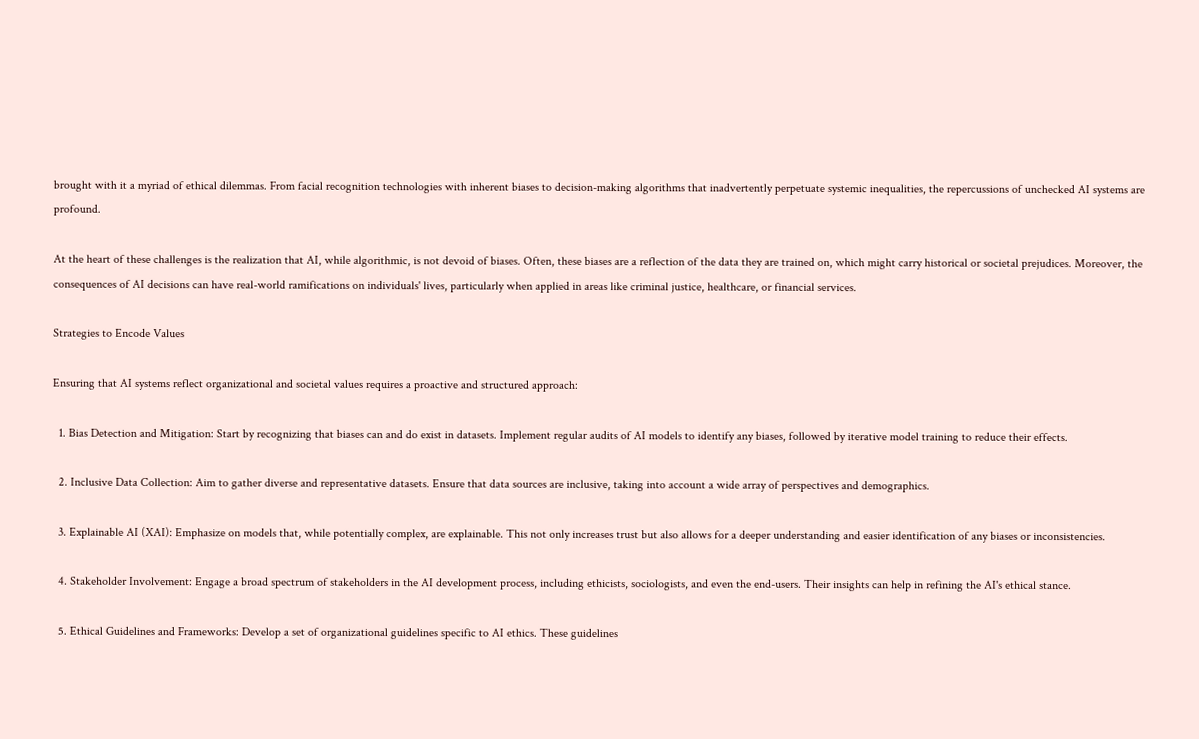brought with it a myriad of ethical dilemmas. From facial recognition technologies with inherent biases to decision-making algorithms that inadvertently perpetuate systemic inequalities, the repercussions of unchecked AI systems are profound.

At the heart of these challenges is the realization that AI, while algorithmic, is not devoid of biases. Often, these biases are a reflection of the data they are trained on, which might carry historical or societal prejudices. Moreover, the consequences of AI decisions can have real-world ramifications on individuals' lives, particularly when applied in areas like criminal justice, healthcare, or financial services.

Strategies to Encode Values

Ensuring that AI systems reflect organizational and societal values requires a proactive and structured approach:

  1. Bias Detection and Mitigation: Start by recognizing that biases can and do exist in datasets. Implement regular audits of AI models to identify any biases, followed by iterative model training to reduce their effects.

  2. Inclusive Data Collection: Aim to gather diverse and representative datasets. Ensure that data sources are inclusive, taking into account a wide array of perspectives and demographics.

  3. Explainable AI (XAI): Emphasize on models that, while potentially complex, are explainable. This not only increases trust but also allows for a deeper understanding and easier identification of any biases or inconsistencies.

  4. Stakeholder Involvement: Engage a broad spectrum of stakeholders in the AI development process, including ethicists, sociologists, and even the end-users. Their insights can help in refining the AI's ethical stance.

  5. Ethical Guidelines and Frameworks: Develop a set of organizational guidelines specific to AI ethics. These guidelines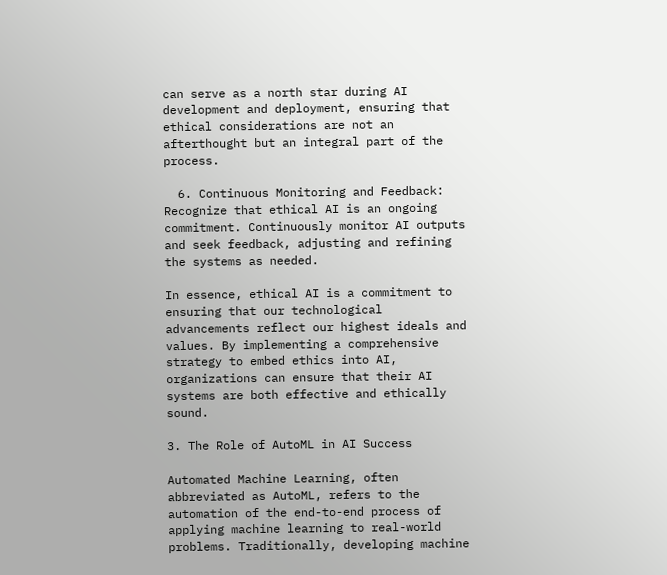can serve as a north star during AI development and deployment, ensuring that ethical considerations are not an afterthought but an integral part of the process.

  6. Continuous Monitoring and Feedback: Recognize that ethical AI is an ongoing commitment. Continuously monitor AI outputs and seek feedback, adjusting and refining the systems as needed.

In essence, ethical AI is a commitment to ensuring that our technological advancements reflect our highest ideals and values. By implementing a comprehensive strategy to embed ethics into AI, organizations can ensure that their AI systems are both effective and ethically sound.

3. The Role of AutoML in AI Success

Automated Machine Learning, often abbreviated as AutoML, refers to the automation of the end-to-end process of applying machine learning to real-world problems. Traditionally, developing machine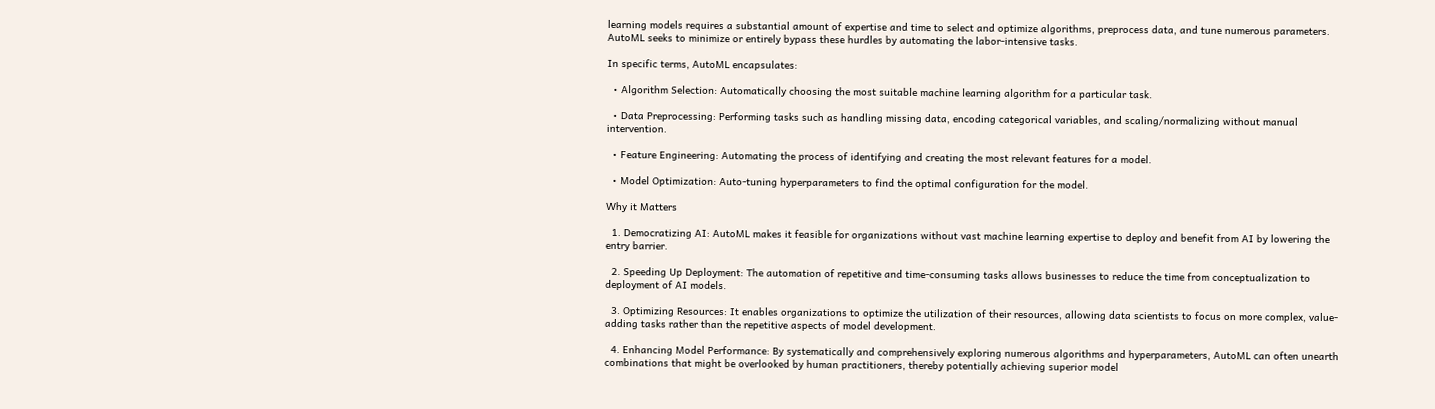learning models requires a substantial amount of expertise and time to select and optimize algorithms, preprocess data, and tune numerous parameters. AutoML seeks to minimize or entirely bypass these hurdles by automating the labor-intensive tasks.

In specific terms, AutoML encapsulates:

  • Algorithm Selection: Automatically choosing the most suitable machine learning algorithm for a particular task.

  • Data Preprocessing: Performing tasks such as handling missing data, encoding categorical variables, and scaling/normalizing without manual intervention.

  • Feature Engineering: Automating the process of identifying and creating the most relevant features for a model.

  • Model Optimization: Auto-tuning hyperparameters to find the optimal configuration for the model.

Why it Matters

  1. Democratizing AI: AutoML makes it feasible for organizations without vast machine learning expertise to deploy and benefit from AI by lowering the entry barrier.

  2. Speeding Up Deployment: The automation of repetitive and time-consuming tasks allows businesses to reduce the time from conceptualization to deployment of AI models.

  3. Optimizing Resources: It enables organizations to optimize the utilization of their resources, allowing data scientists to focus on more complex, value-adding tasks rather than the repetitive aspects of model development.

  4. Enhancing Model Performance: By systematically and comprehensively exploring numerous algorithms and hyperparameters, AutoML can often unearth combinations that might be overlooked by human practitioners, thereby potentially achieving superior model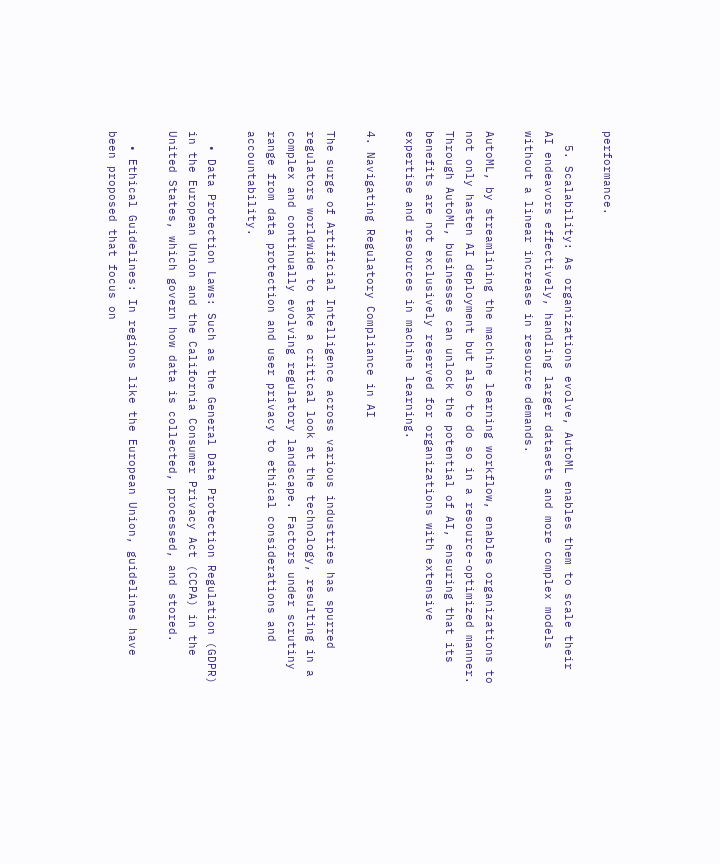performance.

  5. Scalability: As organizations evolve, AutoML enables them to scale their AI endeavors effectively, handling larger datasets and more complex models without a linear increase in resource demands.

AutoML, by streamlining the machine learning workflow, enables organizations to not only hasten AI deployment but also to do so in a resource-optimized manner. Through AutoML, businesses can unlock the potential of AI, ensuring that its benefits are not exclusively reserved for organizations with extensive expertise and resources in machine learning.

4. Navigating Regulatory Compliance in AI

The surge of Artificial Intelligence across various industries has spurred regulators worldwide to take a critical look at the technology, resulting in a complex and continually evolving regulatory landscape. Factors under scrutiny range from data protection and user privacy to ethical considerations and accountability.

  • Data Protection Laws: Such as the General Data Protection Regulation (GDPR) in the European Union and the California Consumer Privacy Act (CCPA) in the United States, which govern how data is collected, processed, and stored.

  • Ethical Guidelines: In regions like the European Union, guidelines have been proposed that focus on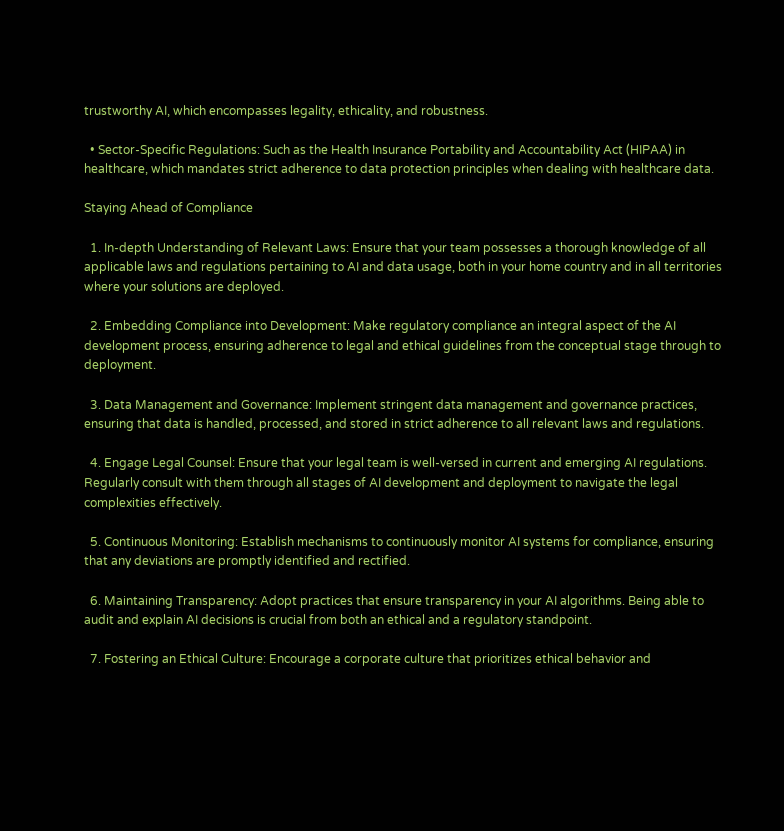trustworthy AI, which encompasses legality, ethicality, and robustness.

  • Sector-Specific Regulations: Such as the Health Insurance Portability and Accountability Act (HIPAA) in healthcare, which mandates strict adherence to data protection principles when dealing with healthcare data.

Staying Ahead of Compliance

  1. In-depth Understanding of Relevant Laws: Ensure that your team possesses a thorough knowledge of all applicable laws and regulations pertaining to AI and data usage, both in your home country and in all territories where your solutions are deployed.

  2. Embedding Compliance into Development: Make regulatory compliance an integral aspect of the AI development process, ensuring adherence to legal and ethical guidelines from the conceptual stage through to deployment.

  3. Data Management and Governance: Implement stringent data management and governance practices, ensuring that data is handled, processed, and stored in strict adherence to all relevant laws and regulations.

  4. Engage Legal Counsel: Ensure that your legal team is well-versed in current and emerging AI regulations. Regularly consult with them through all stages of AI development and deployment to navigate the legal complexities effectively.

  5. Continuous Monitoring: Establish mechanisms to continuously monitor AI systems for compliance, ensuring that any deviations are promptly identified and rectified.

  6. Maintaining Transparency: Adopt practices that ensure transparency in your AI algorithms. Being able to audit and explain AI decisions is crucial from both an ethical and a regulatory standpoint.

  7. Fostering an Ethical Culture: Encourage a corporate culture that prioritizes ethical behavior and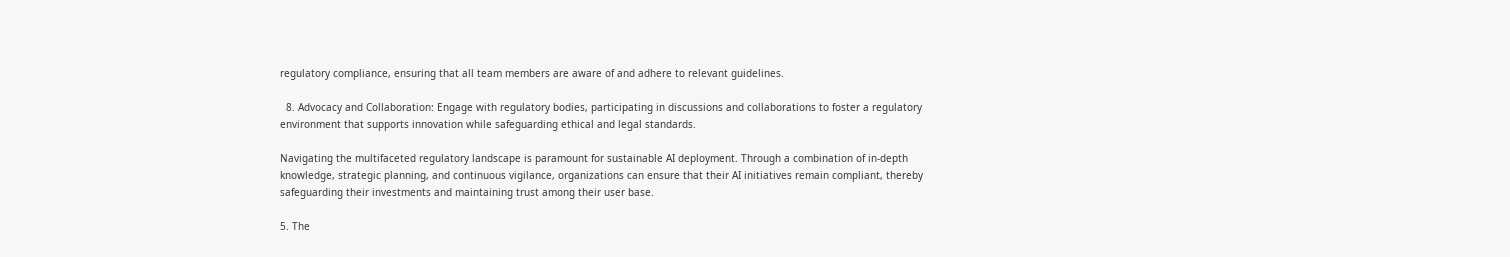regulatory compliance, ensuring that all team members are aware of and adhere to relevant guidelines.

  8. Advocacy and Collaboration: Engage with regulatory bodies, participating in discussions and collaborations to foster a regulatory environment that supports innovation while safeguarding ethical and legal standards.

Navigating the multifaceted regulatory landscape is paramount for sustainable AI deployment. Through a combination of in-depth knowledge, strategic planning, and continuous vigilance, organizations can ensure that their AI initiatives remain compliant, thereby safeguarding their investments and maintaining trust among their user base.

5. The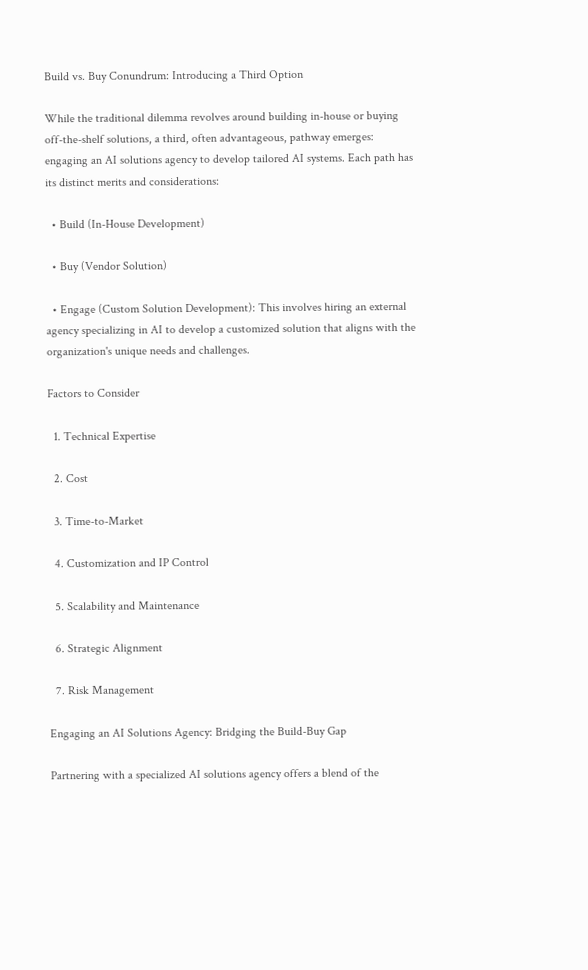Build vs. Buy Conundrum: Introducing a Third Option

While the traditional dilemma revolves around building in-house or buying off-the-shelf solutions, a third, often advantageous, pathway emerges: engaging an AI solutions agency to develop tailored AI systems. Each path has its distinct merits and considerations:

  • Build (In-House Development)

  • Buy (Vendor Solution)

  • Engage (Custom Solution Development): This involves hiring an external agency specializing in AI to develop a customized solution that aligns with the organization's unique needs and challenges.

Factors to Consider

  1. Technical Expertise

  2. Cost

  3. Time-to-Market

  4. Customization and IP Control

  5. Scalability and Maintenance

  6. Strategic Alignment

  7. Risk Management

Engaging an AI Solutions Agency: Bridging the Build-Buy Gap

Partnering with a specialized AI solutions agency offers a blend of the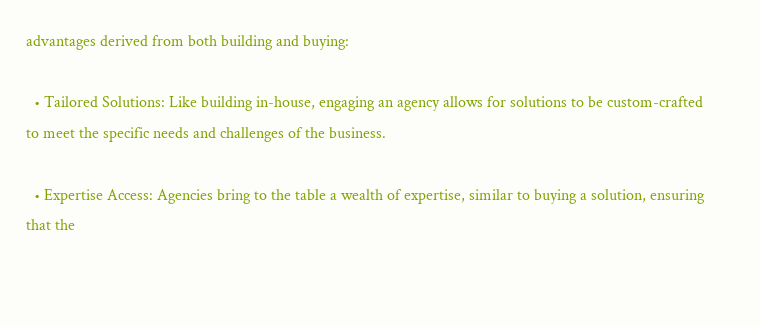advantages derived from both building and buying:

  • Tailored Solutions: Like building in-house, engaging an agency allows for solutions to be custom-crafted to meet the specific needs and challenges of the business.

  • Expertise Access: Agencies bring to the table a wealth of expertise, similar to buying a solution, ensuring that the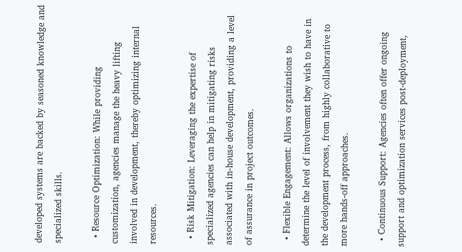developed systems are backed by seasoned knowledge and specialized skills.

  • Resource Optimization: While providing customization, agencies manage the heavy lifting involved in development, thereby optimizing internal resources.

  • Risk Mitigation: Leveraging the expertise of specialized agencies can help in mitigating risks associated with in-house development, providing a level of assurance in project outcomes.

  • Flexible Engagement: Allows organizations to determine the level of involvement they wish to have in the development process, from highly collaborative to more hands-off approaches.

  • Continuous Support: Agencies often offer ongoing support and optimization services post-deployment,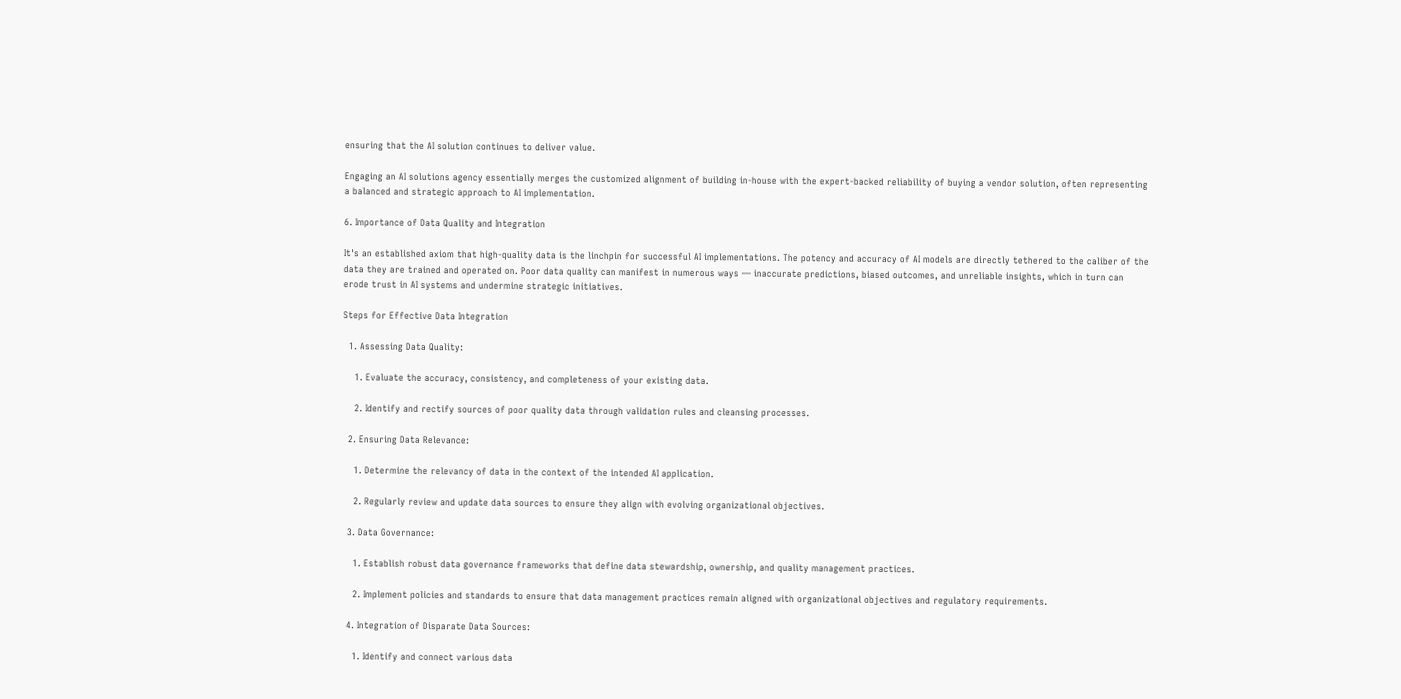ensuring that the AI solution continues to deliver value.

Engaging an AI solutions agency essentially merges the customized alignment of building in-house with the expert-backed reliability of buying a vendor solution, often representing a balanced and strategic approach to AI implementation.

6. Importance of Data Quality and Integration

It's an established axiom that high-quality data is the linchpin for successful AI implementations. The potency and accuracy of AI models are directly tethered to the caliber of the data they are trained and operated on. Poor data quality can manifest in numerous ways — inaccurate predictions, biased outcomes, and unreliable insights, which in turn can erode trust in AI systems and undermine strategic initiatives.

Steps for Effective Data Integration

  1. Assessing Data Quality:

    1. Evaluate the accuracy, consistency, and completeness of your existing data.

    2. Identify and rectify sources of poor quality data through validation rules and cleansing processes.

  2. Ensuring Data Relevance:

    1. Determine the relevancy of data in the context of the intended AI application.

    2. Regularly review and update data sources to ensure they align with evolving organizational objectives.

  3. Data Governance:

    1. Establish robust data governance frameworks that define data stewardship, ownership, and quality management practices.

    2. Implement policies and standards to ensure that data management practices remain aligned with organizational objectives and regulatory requirements.

  4. Integration of Disparate Data Sources:

    1. Identify and connect various data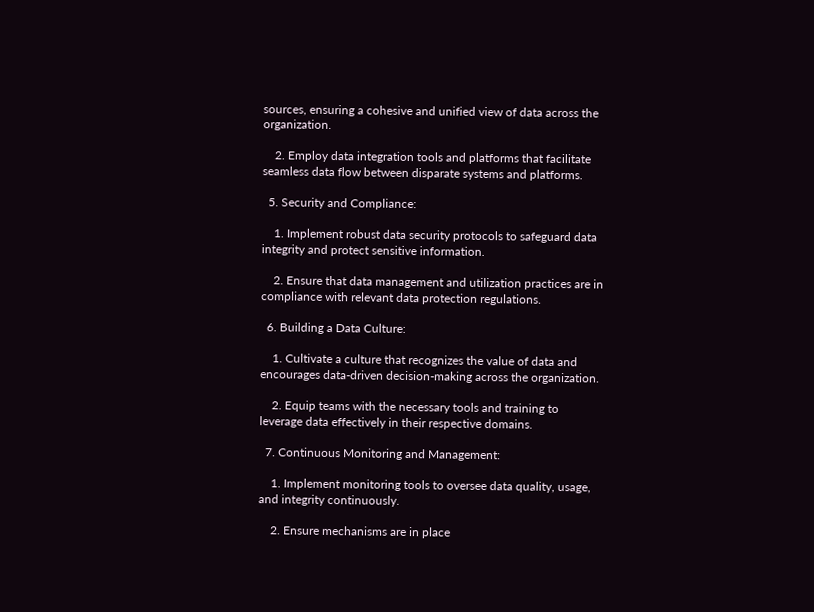sources, ensuring a cohesive and unified view of data across the organization.

    2. Employ data integration tools and platforms that facilitate seamless data flow between disparate systems and platforms.

  5. Security and Compliance:

    1. Implement robust data security protocols to safeguard data integrity and protect sensitive information.

    2. Ensure that data management and utilization practices are in compliance with relevant data protection regulations.

  6. Building a Data Culture:

    1. Cultivate a culture that recognizes the value of data and encourages data-driven decision-making across the organization.

    2. Equip teams with the necessary tools and training to leverage data effectively in their respective domains.

  7. Continuous Monitoring and Management:

    1. Implement monitoring tools to oversee data quality, usage, and integrity continuously.

    2. Ensure mechanisms are in place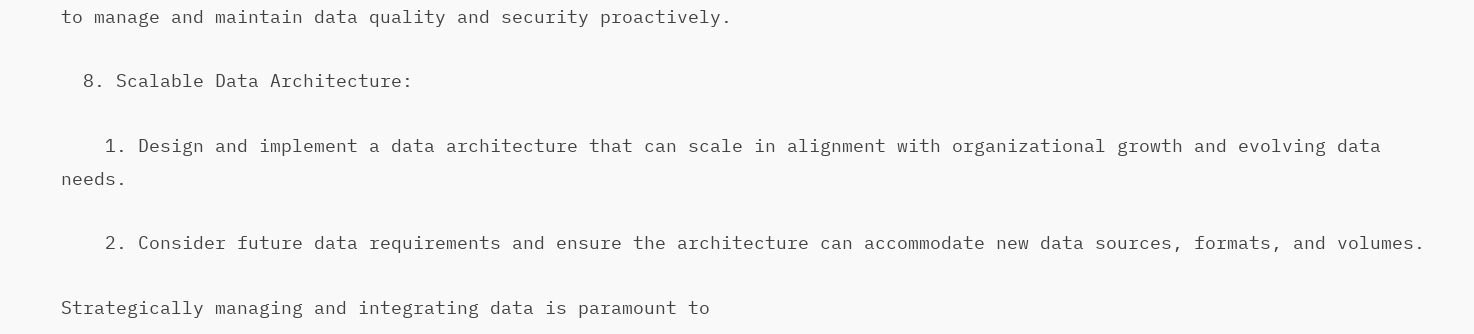to manage and maintain data quality and security proactively.

  8. Scalable Data Architecture:

    1. Design and implement a data architecture that can scale in alignment with organizational growth and evolving data needs.

    2. Consider future data requirements and ensure the architecture can accommodate new data sources, formats, and volumes.

Strategically managing and integrating data is paramount to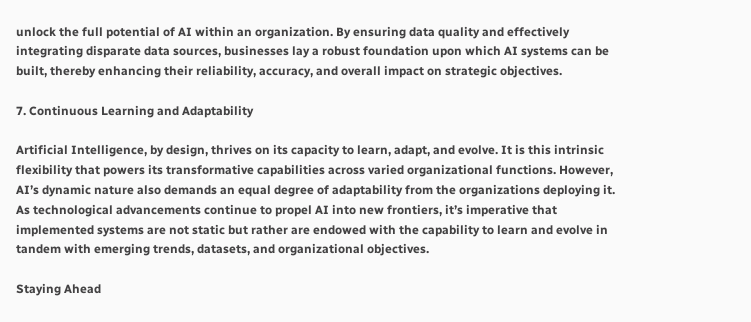unlock the full potential of AI within an organization. By ensuring data quality and effectively integrating disparate data sources, businesses lay a robust foundation upon which AI systems can be built, thereby enhancing their reliability, accuracy, and overall impact on strategic objectives.

7. Continuous Learning and Adaptability

Artificial Intelligence, by design, thrives on its capacity to learn, adapt, and evolve. It is this intrinsic flexibility that powers its transformative capabilities across varied organizational functions. However, AI’s dynamic nature also demands an equal degree of adaptability from the organizations deploying it. As technological advancements continue to propel AI into new frontiers, it’s imperative that implemented systems are not static but rather are endowed with the capability to learn and evolve in tandem with emerging trends, datasets, and organizational objectives.

Staying Ahead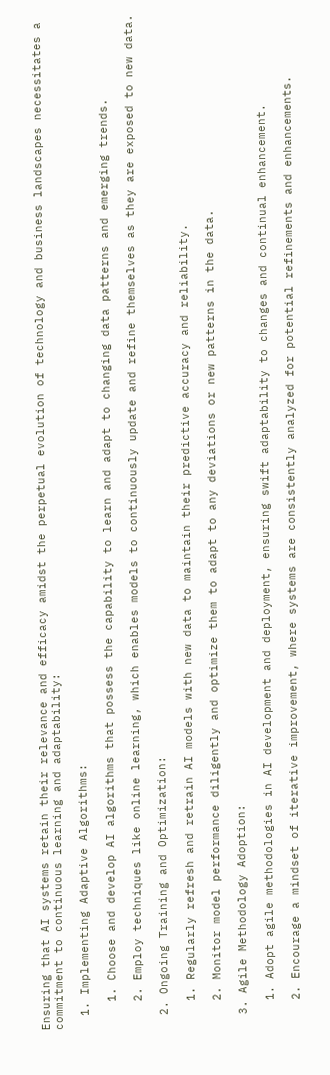Ensuring that AI systems retain their relevance and efficacy amidst the perpetual evolution of technology and business landscapes necessitates a commitment to continuous learning and adaptability:

  1. Implementing Adaptive Algorithms:

    1. Choose and develop AI algorithms that possess the capability to learn and adapt to changing data patterns and emerging trends.

    2. Employ techniques like online learning, which enables models to continuously update and refine themselves as they are exposed to new data.

  2. Ongoing Training and Optimization:

    1. Regularly refresh and retrain AI models with new data to maintain their predictive accuracy and reliability.

    2. Monitor model performance diligently and optimize them to adapt to any deviations or new patterns in the data.

  3. Agile Methodology Adoption:

    1. Adopt agile methodologies in AI development and deployment, ensuring swift adaptability to changes and continual enhancement.

    2. Encourage a mindset of iterative improvement, where systems are consistently analyzed for potential refinements and enhancements.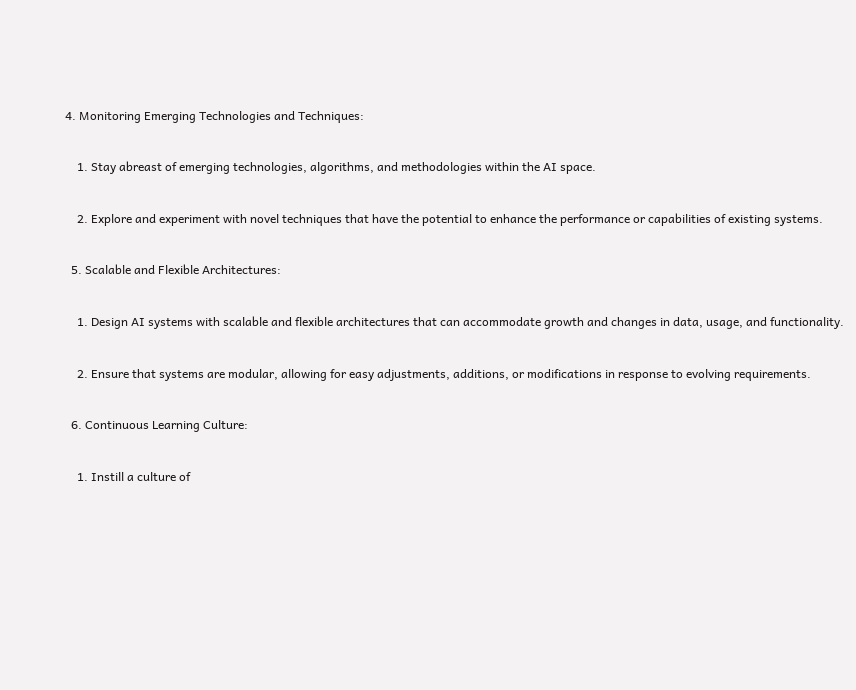4. Monitoring Emerging Technologies and Techniques:

    1. Stay abreast of emerging technologies, algorithms, and methodologies within the AI space.

    2. Explore and experiment with novel techniques that have the potential to enhance the performance or capabilities of existing systems.

  5. Scalable and Flexible Architectures:

    1. Design AI systems with scalable and flexible architectures that can accommodate growth and changes in data, usage, and functionality.

    2. Ensure that systems are modular, allowing for easy adjustments, additions, or modifications in response to evolving requirements.

  6. Continuous Learning Culture:

    1. Instill a culture of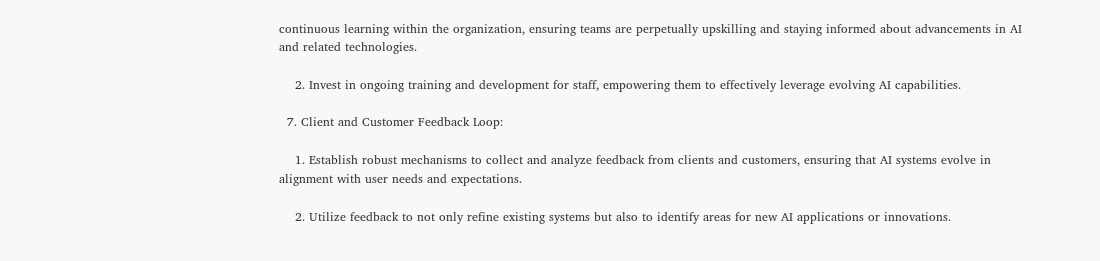continuous learning within the organization, ensuring teams are perpetually upskilling and staying informed about advancements in AI and related technologies.

    2. Invest in ongoing training and development for staff, empowering them to effectively leverage evolving AI capabilities.

  7. Client and Customer Feedback Loop:

    1. Establish robust mechanisms to collect and analyze feedback from clients and customers, ensuring that AI systems evolve in alignment with user needs and expectations.

    2. Utilize feedback to not only refine existing systems but also to identify areas for new AI applications or innovations.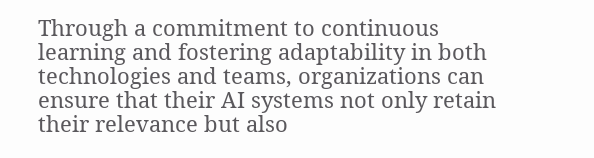Through a commitment to continuous learning and fostering adaptability in both technologies and teams, organizations can ensure that their AI systems not only retain their relevance but also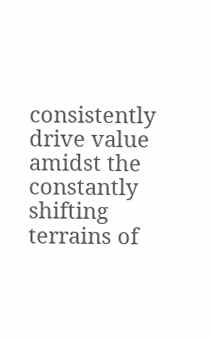consistently drive value amidst the constantly shifting terrains of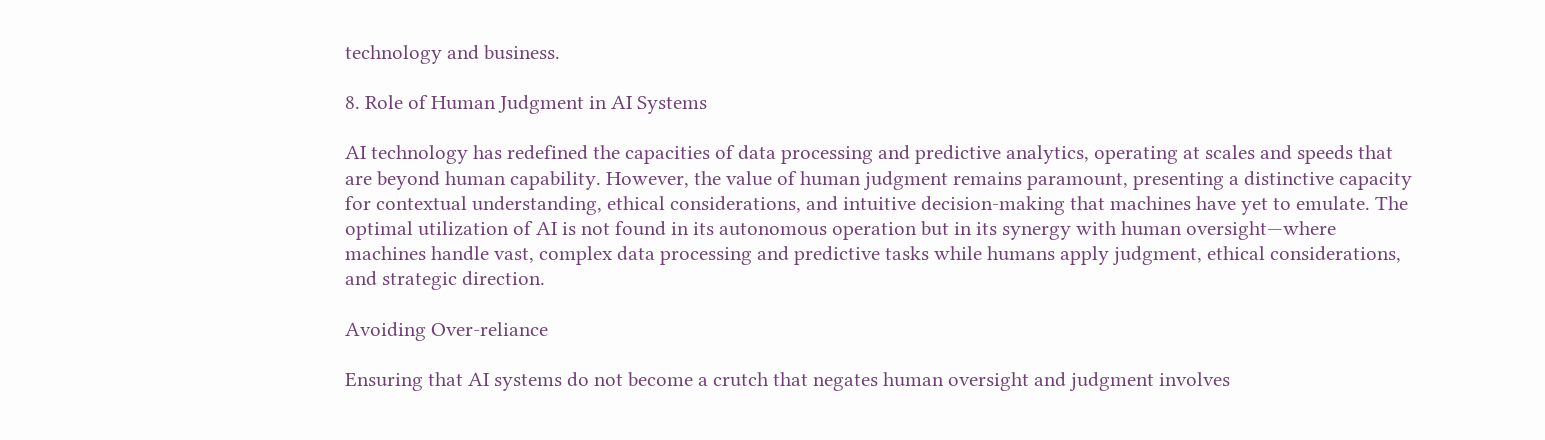technology and business.

8. Role of Human Judgment in AI Systems

AI technology has redefined the capacities of data processing and predictive analytics, operating at scales and speeds that are beyond human capability. However, the value of human judgment remains paramount, presenting a distinctive capacity for contextual understanding, ethical considerations, and intuitive decision-making that machines have yet to emulate. The optimal utilization of AI is not found in its autonomous operation but in its synergy with human oversight—where machines handle vast, complex data processing and predictive tasks while humans apply judgment, ethical considerations, and strategic direction.

Avoiding Over-reliance

Ensuring that AI systems do not become a crutch that negates human oversight and judgment involves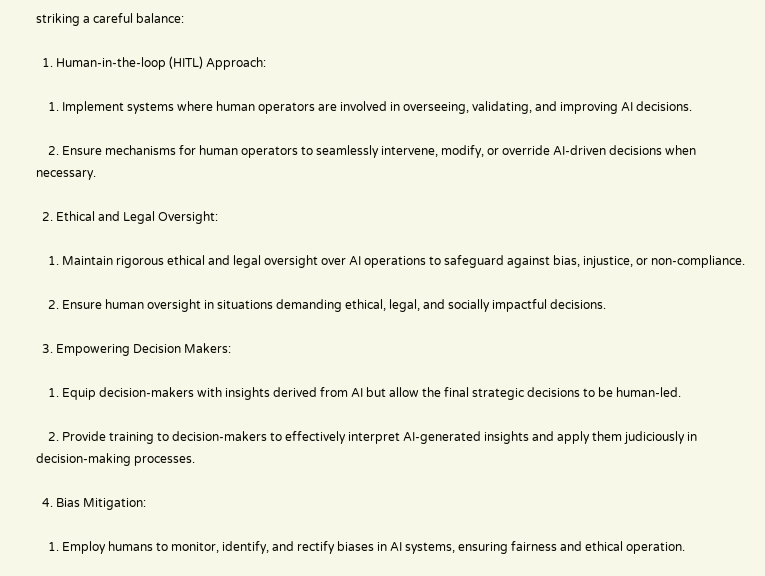striking a careful balance:

  1. Human-in-the-loop (HITL) Approach:

    1. Implement systems where human operators are involved in overseeing, validating, and improving AI decisions.

    2. Ensure mechanisms for human operators to seamlessly intervene, modify, or override AI-driven decisions when necessary.

  2. Ethical and Legal Oversight:

    1. Maintain rigorous ethical and legal oversight over AI operations to safeguard against bias, injustice, or non-compliance.

    2. Ensure human oversight in situations demanding ethical, legal, and socially impactful decisions.

  3. Empowering Decision Makers:

    1. Equip decision-makers with insights derived from AI but allow the final strategic decisions to be human-led.

    2. Provide training to decision-makers to effectively interpret AI-generated insights and apply them judiciously in decision-making processes.

  4. Bias Mitigation:

    1. Employ humans to monitor, identify, and rectify biases in AI systems, ensuring fairness and ethical operation.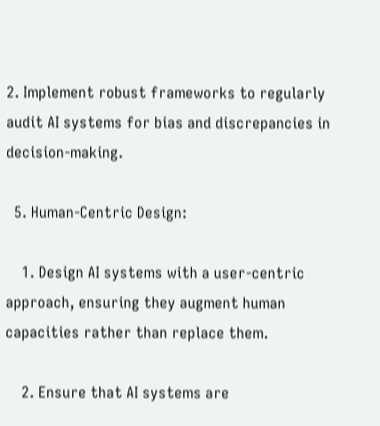2. Implement robust frameworks to regularly audit AI systems for bias and discrepancies in decision-making.

  5. Human-Centric Design:

    1. Design AI systems with a user-centric approach, ensuring they augment human capacities rather than replace them.

    2. Ensure that AI systems are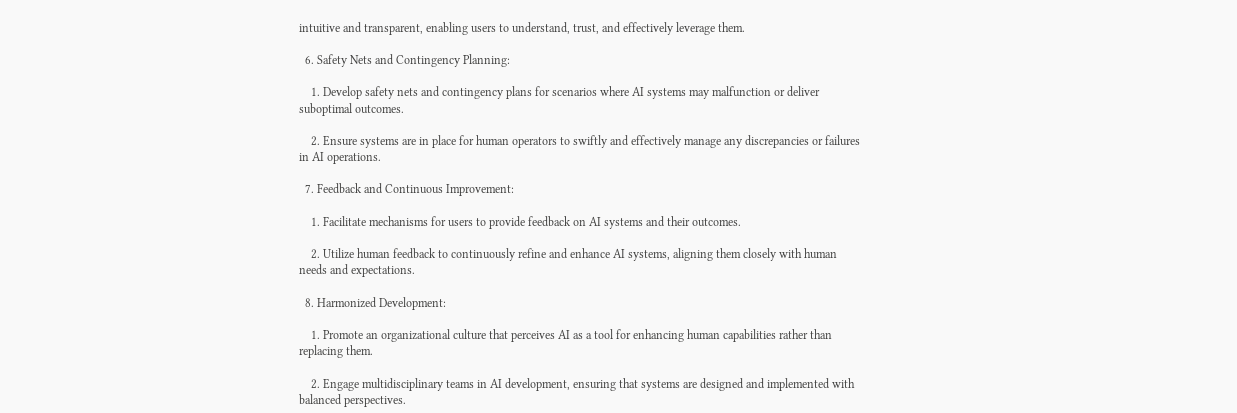intuitive and transparent, enabling users to understand, trust, and effectively leverage them.

  6. Safety Nets and Contingency Planning:

    1. Develop safety nets and contingency plans for scenarios where AI systems may malfunction or deliver suboptimal outcomes.

    2. Ensure systems are in place for human operators to swiftly and effectively manage any discrepancies or failures in AI operations.

  7. Feedback and Continuous Improvement:

    1. Facilitate mechanisms for users to provide feedback on AI systems and their outcomes.

    2. Utilize human feedback to continuously refine and enhance AI systems, aligning them closely with human needs and expectations.

  8. Harmonized Development:

    1. Promote an organizational culture that perceives AI as a tool for enhancing human capabilities rather than replacing them.

    2. Engage multidisciplinary teams in AI development, ensuring that systems are designed and implemented with balanced perspectives.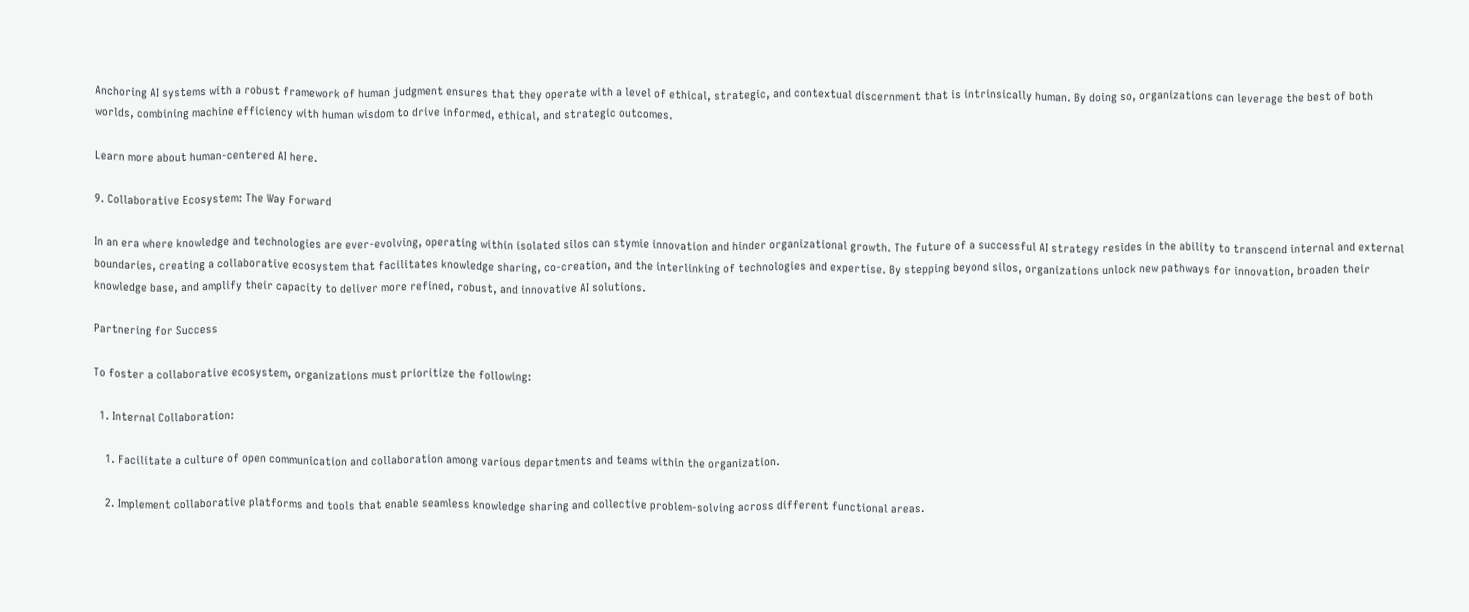Anchoring AI systems with a robust framework of human judgment ensures that they operate with a level of ethical, strategic, and contextual discernment that is intrinsically human. By doing so, organizations can leverage the best of both worlds, combining machine efficiency with human wisdom to drive informed, ethical, and strategic outcomes.

Learn more about human-centered AI here.

9. Collaborative Ecosystem: The Way Forward

In an era where knowledge and technologies are ever-evolving, operating within isolated silos can stymie innovation and hinder organizational growth. The future of a successful AI strategy resides in the ability to transcend internal and external boundaries, creating a collaborative ecosystem that facilitates knowledge sharing, co-creation, and the interlinking of technologies and expertise. By stepping beyond silos, organizations unlock new pathways for innovation, broaden their knowledge base, and amplify their capacity to deliver more refined, robust, and innovative AI solutions.

Partnering for Success

To foster a collaborative ecosystem, organizations must prioritize the following:

  1. Internal Collaboration:

    1. Facilitate a culture of open communication and collaboration among various departments and teams within the organization.

    2. Implement collaborative platforms and tools that enable seamless knowledge sharing and collective problem-solving across different functional areas.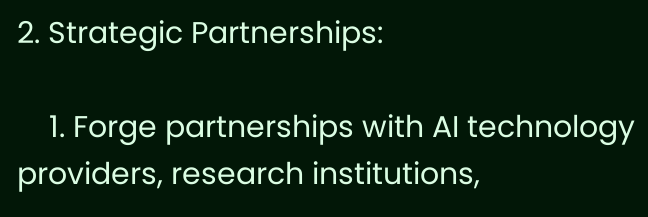2. Strategic Partnerships:

    1. Forge partnerships with AI technology providers, research institutions,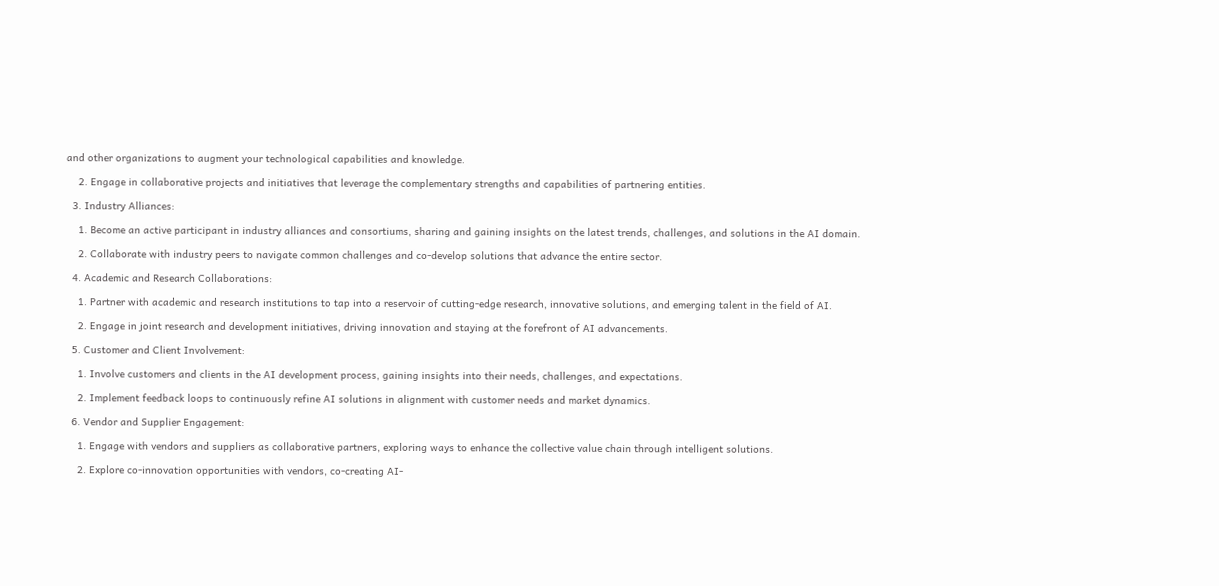and other organizations to augment your technological capabilities and knowledge.

    2. Engage in collaborative projects and initiatives that leverage the complementary strengths and capabilities of partnering entities.

  3. Industry Alliances:

    1. Become an active participant in industry alliances and consortiums, sharing and gaining insights on the latest trends, challenges, and solutions in the AI domain.

    2. Collaborate with industry peers to navigate common challenges and co-develop solutions that advance the entire sector.

  4. Academic and Research Collaborations:

    1. Partner with academic and research institutions to tap into a reservoir of cutting-edge research, innovative solutions, and emerging talent in the field of AI.

    2. Engage in joint research and development initiatives, driving innovation and staying at the forefront of AI advancements.

  5. Customer and Client Involvement:

    1. Involve customers and clients in the AI development process, gaining insights into their needs, challenges, and expectations.

    2. Implement feedback loops to continuously refine AI solutions in alignment with customer needs and market dynamics.

  6. Vendor and Supplier Engagement:

    1. Engage with vendors and suppliers as collaborative partners, exploring ways to enhance the collective value chain through intelligent solutions.

    2. Explore co-innovation opportunities with vendors, co-creating AI-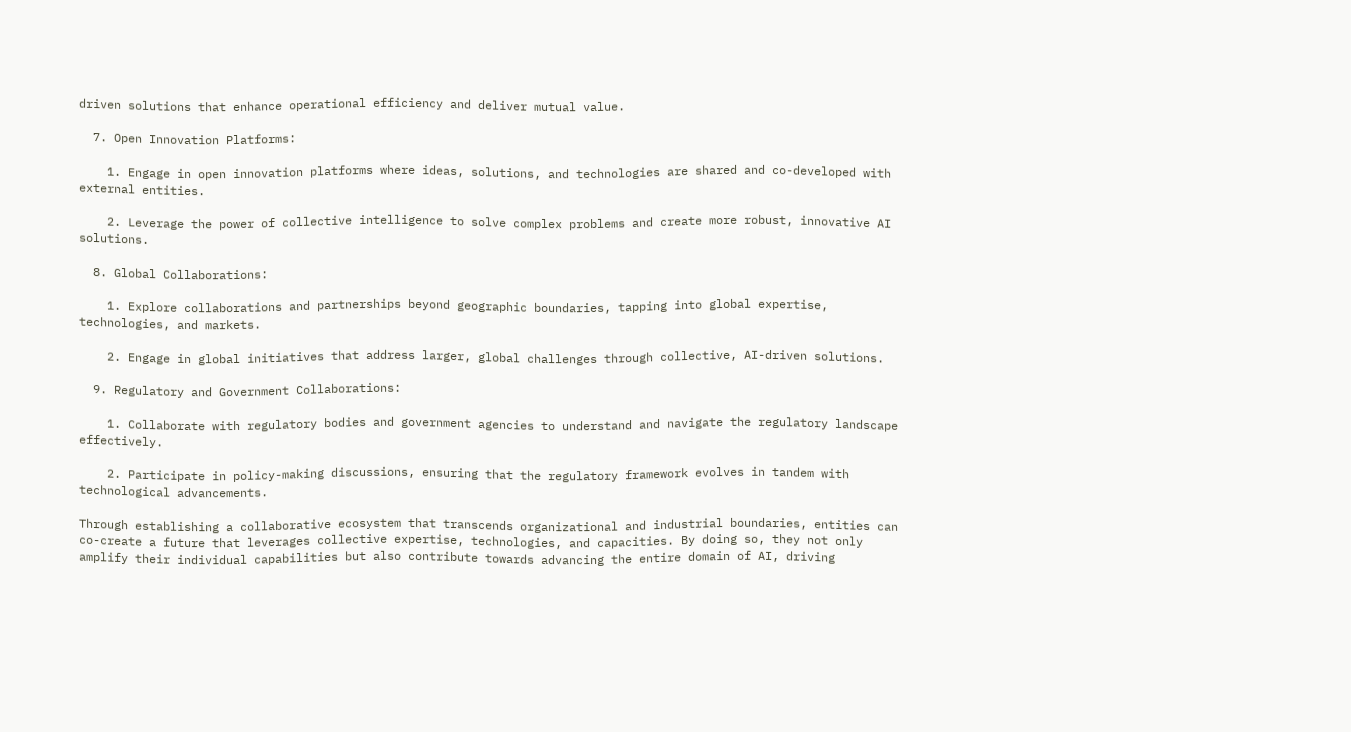driven solutions that enhance operational efficiency and deliver mutual value.

  7. Open Innovation Platforms:

    1. Engage in open innovation platforms where ideas, solutions, and technologies are shared and co-developed with external entities.

    2. Leverage the power of collective intelligence to solve complex problems and create more robust, innovative AI solutions.

  8. Global Collaborations:

    1. Explore collaborations and partnerships beyond geographic boundaries, tapping into global expertise, technologies, and markets.

    2. Engage in global initiatives that address larger, global challenges through collective, AI-driven solutions.

  9. Regulatory and Government Collaborations:

    1. Collaborate with regulatory bodies and government agencies to understand and navigate the regulatory landscape effectively.

    2. Participate in policy-making discussions, ensuring that the regulatory framework evolves in tandem with technological advancements.

Through establishing a collaborative ecosystem that transcends organizational and industrial boundaries, entities can co-create a future that leverages collective expertise, technologies, and capacities. By doing so, they not only amplify their individual capabilities but also contribute towards advancing the entire domain of AI, driving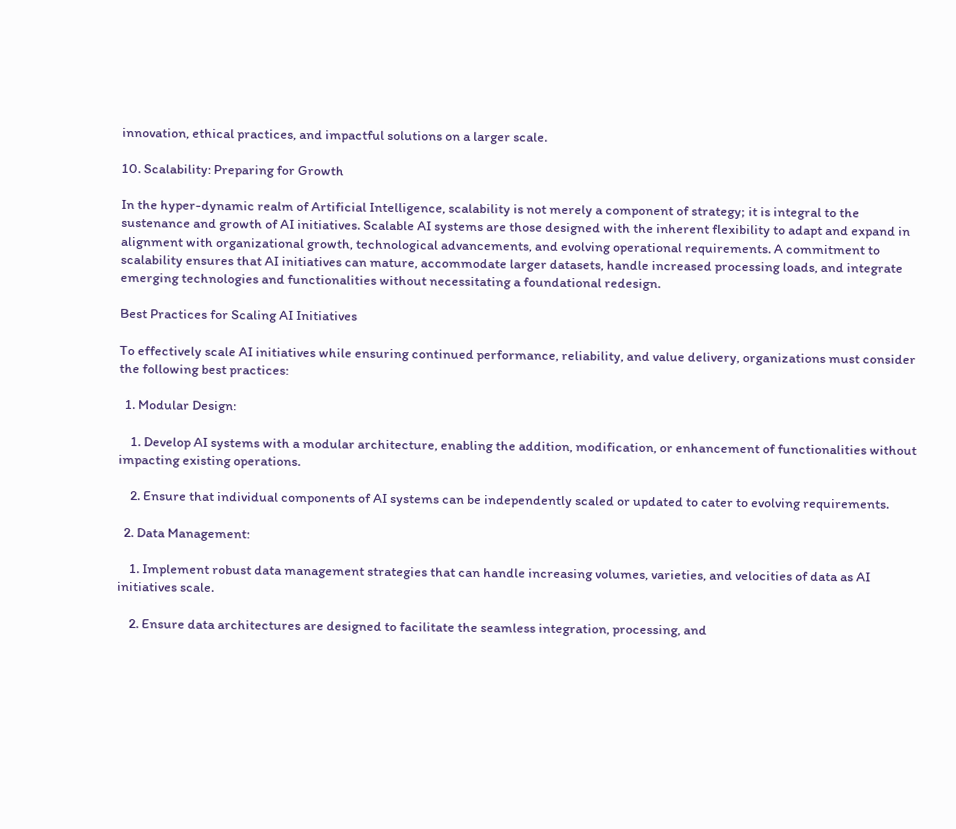innovation, ethical practices, and impactful solutions on a larger scale.

10. Scalability: Preparing for Growth

In the hyper-dynamic realm of Artificial Intelligence, scalability is not merely a component of strategy; it is integral to the sustenance and growth of AI initiatives. Scalable AI systems are those designed with the inherent flexibility to adapt and expand in alignment with organizational growth, technological advancements, and evolving operational requirements. A commitment to scalability ensures that AI initiatives can mature, accommodate larger datasets, handle increased processing loads, and integrate emerging technologies and functionalities without necessitating a foundational redesign.

Best Practices for Scaling AI Initiatives

To effectively scale AI initiatives while ensuring continued performance, reliability, and value delivery, organizations must consider the following best practices:

  1. Modular Design:

    1. Develop AI systems with a modular architecture, enabling the addition, modification, or enhancement of functionalities without impacting existing operations.

    2. Ensure that individual components of AI systems can be independently scaled or updated to cater to evolving requirements.

  2. Data Management:

    1. Implement robust data management strategies that can handle increasing volumes, varieties, and velocities of data as AI initiatives scale.

    2. Ensure data architectures are designed to facilitate the seamless integration, processing, and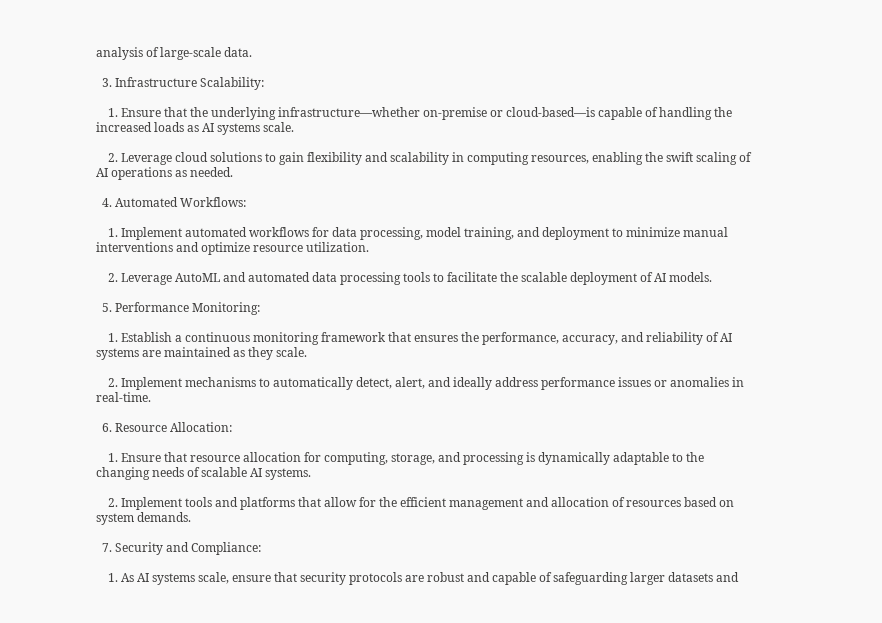analysis of large-scale data.

  3. Infrastructure Scalability:

    1. Ensure that the underlying infrastructure—whether on-premise or cloud-based—is capable of handling the increased loads as AI systems scale.

    2. Leverage cloud solutions to gain flexibility and scalability in computing resources, enabling the swift scaling of AI operations as needed.

  4. Automated Workflows:

    1. Implement automated workflows for data processing, model training, and deployment to minimize manual interventions and optimize resource utilization.

    2. Leverage AutoML and automated data processing tools to facilitate the scalable deployment of AI models.

  5. Performance Monitoring:

    1. Establish a continuous monitoring framework that ensures the performance, accuracy, and reliability of AI systems are maintained as they scale.

    2. Implement mechanisms to automatically detect, alert, and ideally address performance issues or anomalies in real-time.

  6. Resource Allocation:

    1. Ensure that resource allocation for computing, storage, and processing is dynamically adaptable to the changing needs of scalable AI systems.

    2. Implement tools and platforms that allow for the efficient management and allocation of resources based on system demands.

  7. Security and Compliance:

    1. As AI systems scale, ensure that security protocols are robust and capable of safeguarding larger datasets and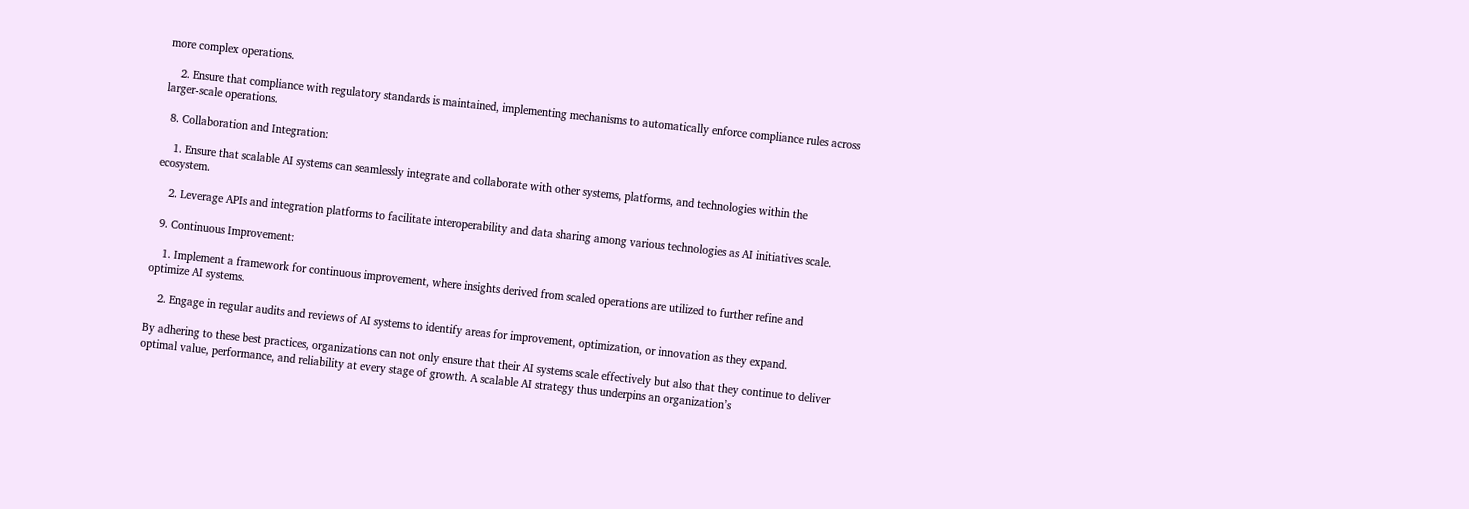more complex operations.

    2. Ensure that compliance with regulatory standards is maintained, implementing mechanisms to automatically enforce compliance rules across larger-scale operations.

  8. Collaboration and Integration:

    1. Ensure that scalable AI systems can seamlessly integrate and collaborate with other systems, platforms, and technologies within the ecosystem.

    2. Leverage APIs and integration platforms to facilitate interoperability and data sharing among various technologies as AI initiatives scale.

  9. Continuous Improvement:

    1. Implement a framework for continuous improvement, where insights derived from scaled operations are utilized to further refine and optimize AI systems.

    2. Engage in regular audits and reviews of AI systems to identify areas for improvement, optimization, or innovation as they expand.

By adhering to these best practices, organizations can not only ensure that their AI systems scale effectively but also that they continue to deliver optimal value, performance, and reliability at every stage of growth. A scalable AI strategy thus underpins an organization’s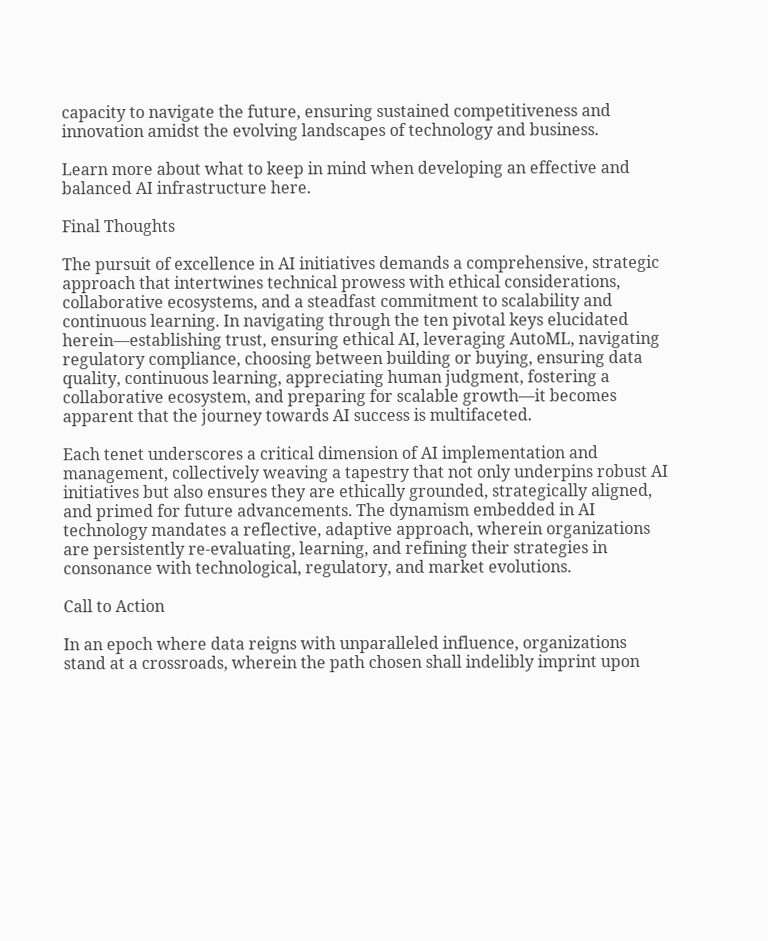capacity to navigate the future, ensuring sustained competitiveness and innovation amidst the evolving landscapes of technology and business.

Learn more about what to keep in mind when developing an effective and balanced AI infrastructure here.

Final Thoughts

The pursuit of excellence in AI initiatives demands a comprehensive, strategic approach that intertwines technical prowess with ethical considerations, collaborative ecosystems, and a steadfast commitment to scalability and continuous learning. In navigating through the ten pivotal keys elucidated herein—establishing trust, ensuring ethical AI, leveraging AutoML, navigating regulatory compliance, choosing between building or buying, ensuring data quality, continuous learning, appreciating human judgment, fostering a collaborative ecosystem, and preparing for scalable growth—it becomes apparent that the journey towards AI success is multifaceted.

Each tenet underscores a critical dimension of AI implementation and management, collectively weaving a tapestry that not only underpins robust AI initiatives but also ensures they are ethically grounded, strategically aligned, and primed for future advancements. The dynamism embedded in AI technology mandates a reflective, adaptive approach, wherein organizations are persistently re-evaluating, learning, and refining their strategies in consonance with technological, regulatory, and market evolutions.

Call to Action

In an epoch where data reigns with unparalleled influence, organizations stand at a crossroads, wherein the path chosen shall indelibly imprint upon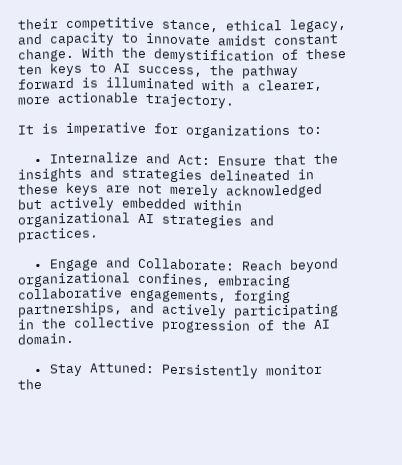their competitive stance, ethical legacy, and capacity to innovate amidst constant change. With the demystification of these ten keys to AI success, the pathway forward is illuminated with a clearer, more actionable trajectory.

It is imperative for organizations to:

  • Internalize and Act: Ensure that the insights and strategies delineated in these keys are not merely acknowledged but actively embedded within organizational AI strategies and practices.

  • Engage and Collaborate: Reach beyond organizational confines, embracing collaborative engagements, forging partnerships, and actively participating in the collective progression of the AI domain.

  • Stay Attuned: Persistently monitor the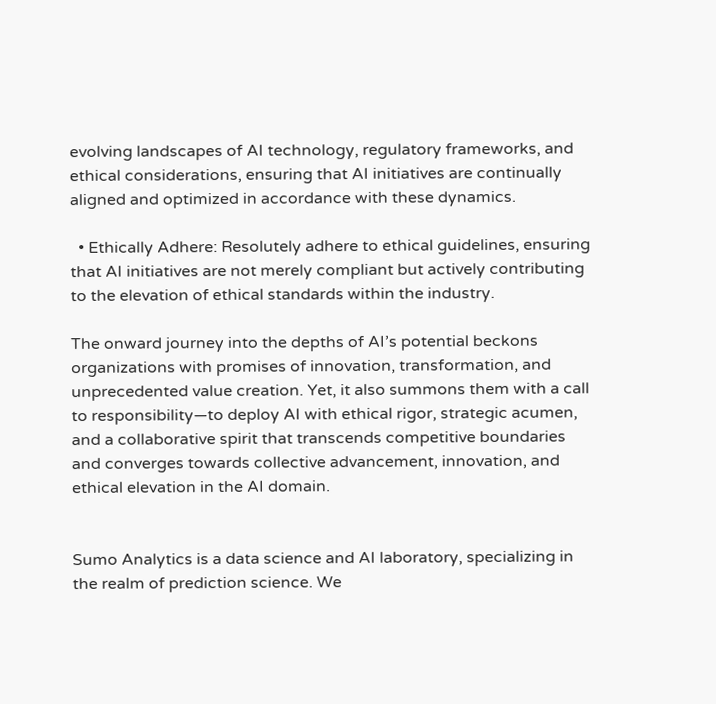evolving landscapes of AI technology, regulatory frameworks, and ethical considerations, ensuring that AI initiatives are continually aligned and optimized in accordance with these dynamics.

  • Ethically Adhere: Resolutely adhere to ethical guidelines, ensuring that AI initiatives are not merely compliant but actively contributing to the elevation of ethical standards within the industry.

The onward journey into the depths of AI’s potential beckons organizations with promises of innovation, transformation, and unprecedented value creation. Yet, it also summons them with a call to responsibility—to deploy AI with ethical rigor, strategic acumen, and a collaborative spirit that transcends competitive boundaries and converges towards collective advancement, innovation, and ethical elevation in the AI domain.


Sumo Analytics is a data science and AI laboratory, specializing in the realm of prediction science. We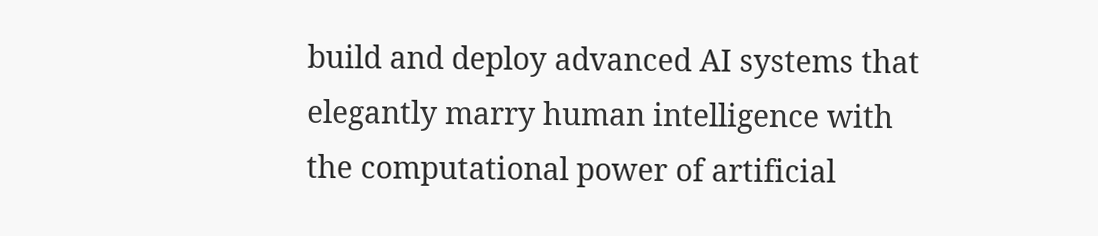build and deploy advanced AI systems that elegantly marry human intelligence with the computational power of artificial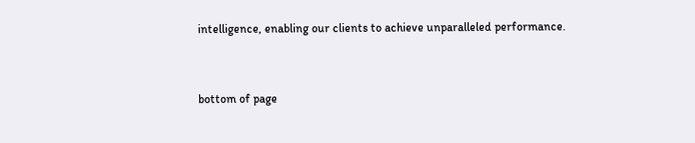intelligence, enabling our clients to achieve unparalleled performance.


bottom of page